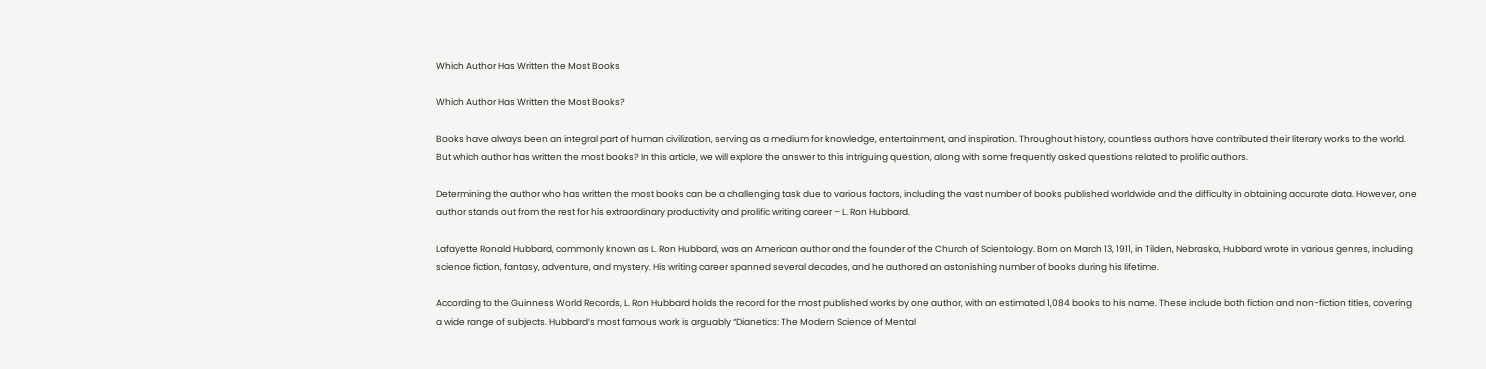Which Author Has Written the Most Books

Which Author Has Written the Most Books?

Books have always been an integral part of human civilization, serving as a medium for knowledge, entertainment, and inspiration. Throughout history, countless authors have contributed their literary works to the world. But which author has written the most books? In this article, we will explore the answer to this intriguing question, along with some frequently asked questions related to prolific authors.

Determining the author who has written the most books can be a challenging task due to various factors, including the vast number of books published worldwide and the difficulty in obtaining accurate data. However, one author stands out from the rest for his extraordinary productivity and prolific writing career – L. Ron Hubbard.

Lafayette Ronald Hubbard, commonly known as L. Ron Hubbard, was an American author and the founder of the Church of Scientology. Born on March 13, 1911, in Tilden, Nebraska, Hubbard wrote in various genres, including science fiction, fantasy, adventure, and mystery. His writing career spanned several decades, and he authored an astonishing number of books during his lifetime.

According to the Guinness World Records, L. Ron Hubbard holds the record for the most published works by one author, with an estimated 1,084 books to his name. These include both fiction and non-fiction titles, covering a wide range of subjects. Hubbard’s most famous work is arguably “Dianetics: The Modern Science of Mental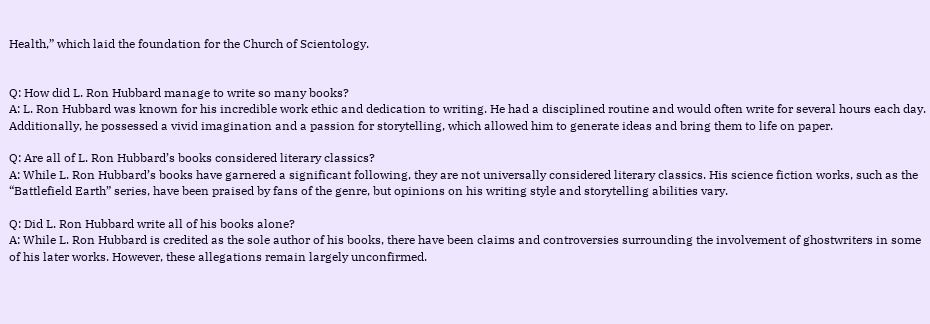Health,” which laid the foundation for the Church of Scientology.


Q: How did L. Ron Hubbard manage to write so many books?
A: L. Ron Hubbard was known for his incredible work ethic and dedication to writing. He had a disciplined routine and would often write for several hours each day. Additionally, he possessed a vivid imagination and a passion for storytelling, which allowed him to generate ideas and bring them to life on paper.

Q: Are all of L. Ron Hubbard’s books considered literary classics?
A: While L. Ron Hubbard’s books have garnered a significant following, they are not universally considered literary classics. His science fiction works, such as the “Battlefield Earth” series, have been praised by fans of the genre, but opinions on his writing style and storytelling abilities vary.

Q: Did L. Ron Hubbard write all of his books alone?
A: While L. Ron Hubbard is credited as the sole author of his books, there have been claims and controversies surrounding the involvement of ghostwriters in some of his later works. However, these allegations remain largely unconfirmed.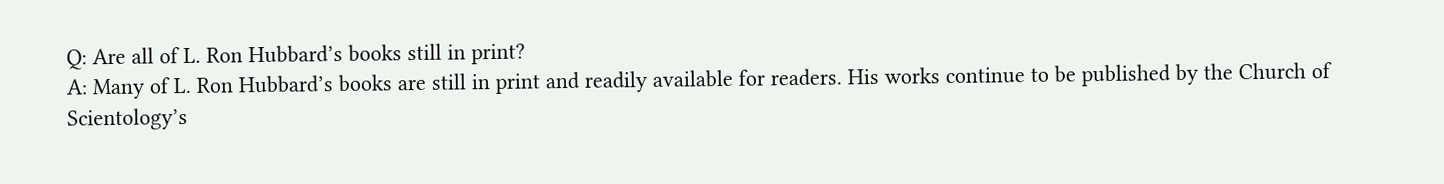Q: Are all of L. Ron Hubbard’s books still in print?
A: Many of L. Ron Hubbard’s books are still in print and readily available for readers. His works continue to be published by the Church of Scientology’s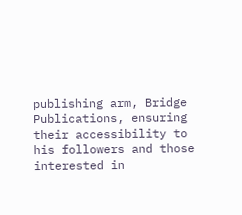publishing arm, Bridge Publications, ensuring their accessibility to his followers and those interested in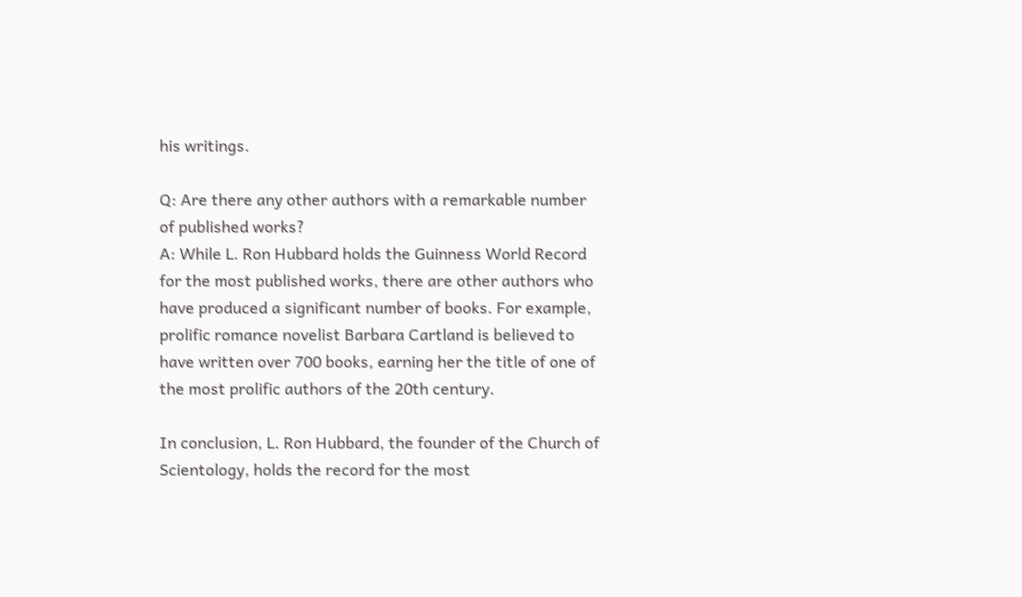his writings.

Q: Are there any other authors with a remarkable number of published works?
A: While L. Ron Hubbard holds the Guinness World Record for the most published works, there are other authors who have produced a significant number of books. For example, prolific romance novelist Barbara Cartland is believed to have written over 700 books, earning her the title of one of the most prolific authors of the 20th century.

In conclusion, L. Ron Hubbard, the founder of the Church of Scientology, holds the record for the most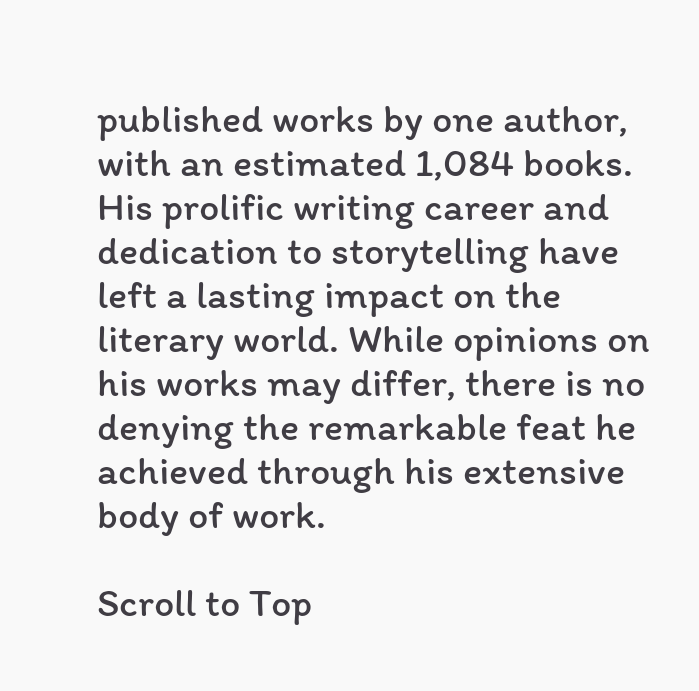published works by one author, with an estimated 1,084 books. His prolific writing career and dedication to storytelling have left a lasting impact on the literary world. While opinions on his works may differ, there is no denying the remarkable feat he achieved through his extensive body of work.

Scroll to Top